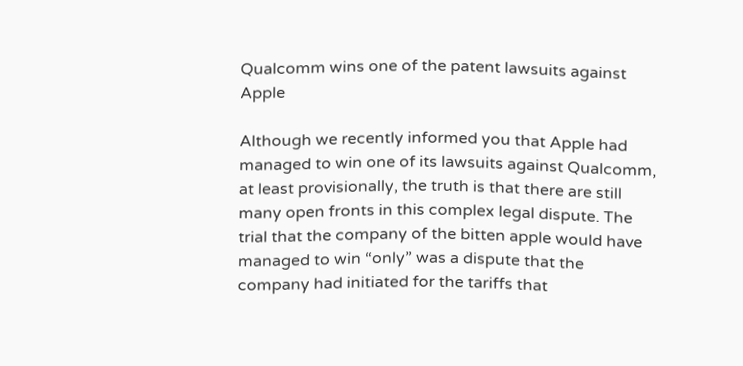Qualcomm wins one of the patent lawsuits against Apple

Although we recently informed you that Apple had managed to win one of its lawsuits against Qualcomm, at least provisionally, the truth is that there are still many open fronts in this complex legal dispute. The trial that the company of the bitten apple would have managed to win “only” was a dispute that the company had initiated for the tariffs that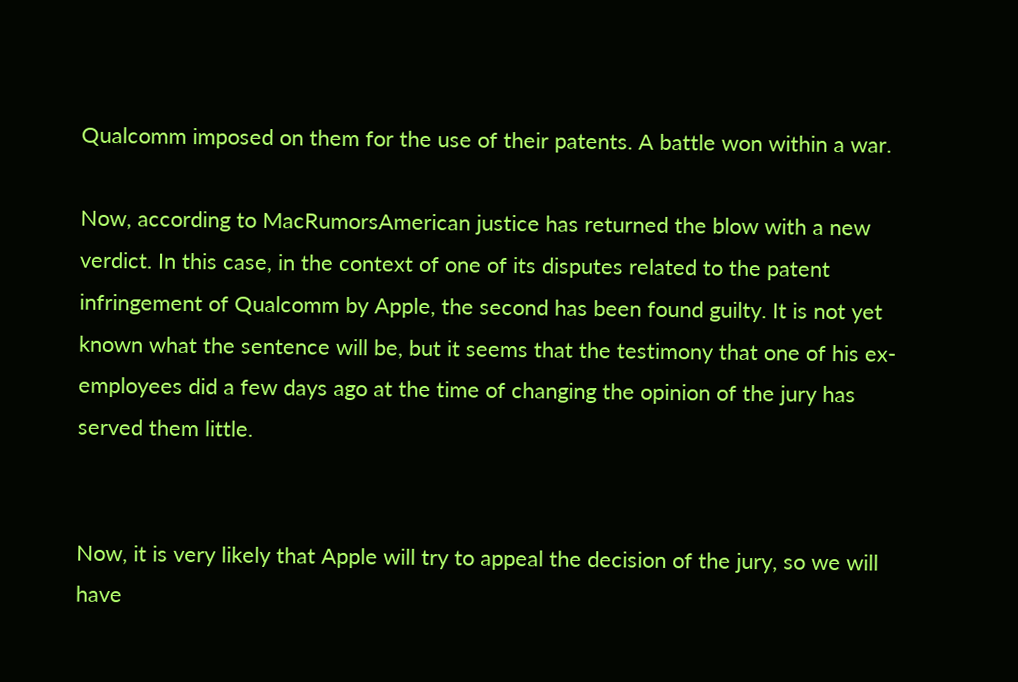Qualcomm imposed on them for the use of their patents. A battle won within a war.

Now, according to MacRumorsAmerican justice has returned the blow with a new verdict. In this case, in the context of one of its disputes related to the patent infringement of Qualcomm by Apple, the second has been found guilty. It is not yet known what the sentence will be, but it seems that the testimony that one of his ex-employees did a few days ago at the time of changing the opinion of the jury has served them little.


Now, it is very likely that Apple will try to appeal the decision of the jury, so we will have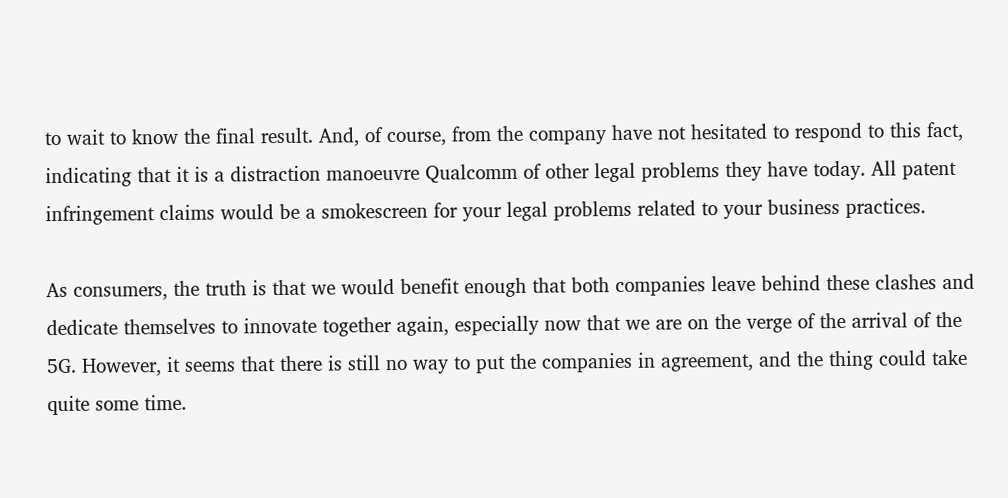to wait to know the final result. And, of course, from the company have not hesitated to respond to this fact, indicating that it is a distraction manoeuvre Qualcomm of other legal problems they have today. All patent infringement claims would be a smokescreen for your legal problems related to your business practices.

As consumers, the truth is that we would benefit enough that both companies leave behind these clashes and dedicate themselves to innovate together again, especially now that we are on the verge of the arrival of the 5G. However, it seems that there is still no way to put the companies in agreement, and the thing could take quite some time.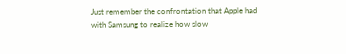Just remember the confrontation that Apple had with Samsung to realize how slow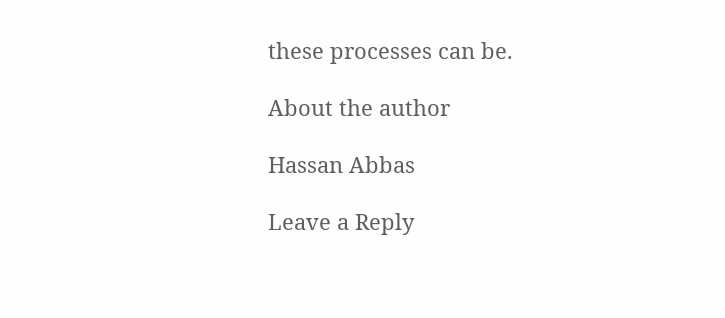these processes can be.

About the author

Hassan Abbas

Leave a Reply